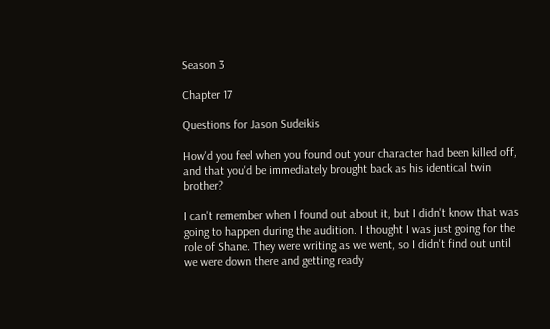Season 3

Chapter 17

Questions for Jason Sudeikis

How'd you feel when you found out your character had been killed off, and that you'd be immediately brought back as his identical twin brother?

I can't remember when I found out about it, but I didn't know that was going to happen during the audition. I thought I was just going for the role of Shane. They were writing as we went, so I didn't find out until we were down there and getting ready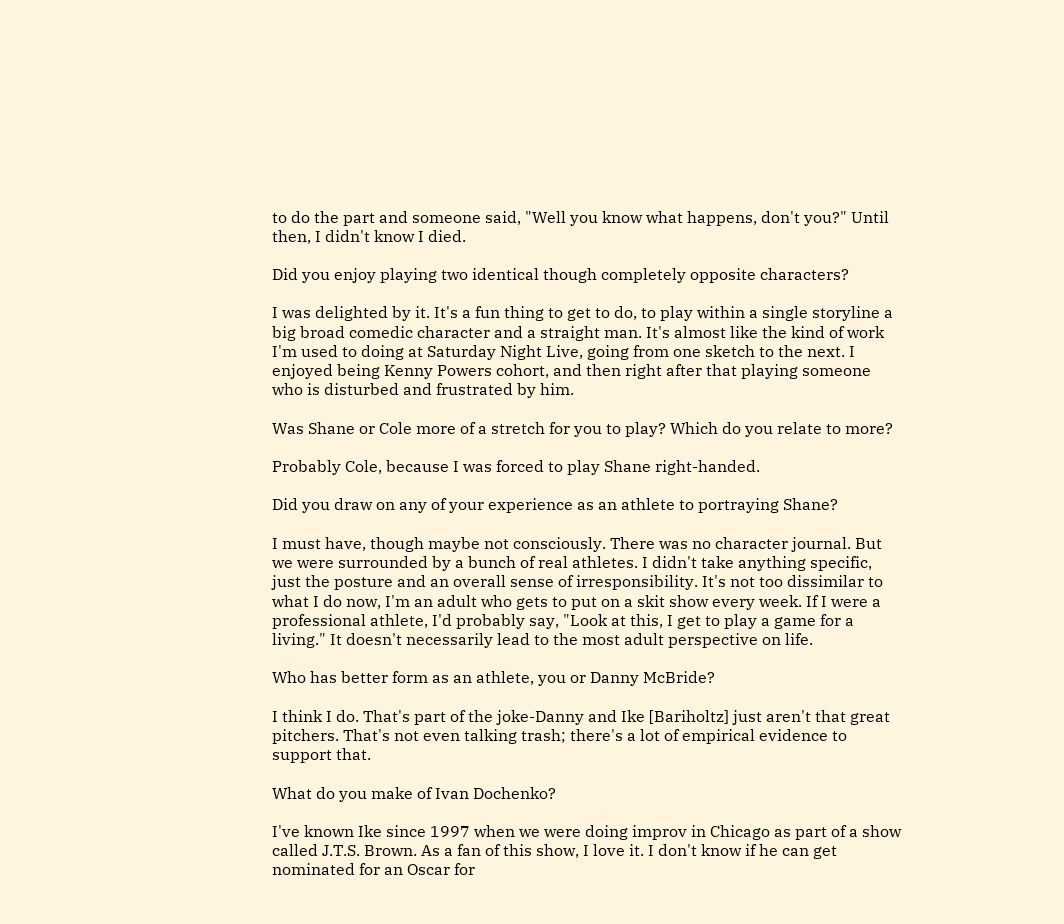to do the part and someone said, "Well you know what happens, don't you?" Until then, I didn't know I died.

Did you enjoy playing two identical though completely opposite characters?

I was delighted by it. It's a fun thing to get to do, to play within a single storyline a big broad comedic character and a straight man. It's almost like the kind of work I'm used to doing at Saturday Night Live, going from one sketch to the next. I enjoyed being Kenny Powers cohort, and then right after that playing someone who is disturbed and frustrated by him.

Was Shane or Cole more of a stretch for you to play? Which do you relate to more?

Probably Cole, because I was forced to play Shane right-handed.

Did you draw on any of your experience as an athlete to portraying Shane?

I must have, though maybe not consciously. There was no character journal. But we were surrounded by a bunch of real athletes. I didn't take anything specific, just the posture and an overall sense of irresponsibility. It's not too dissimilar to what I do now, I'm an adult who gets to put on a skit show every week. If I were a professional athlete, I'd probably say, "Look at this, I get to play a game for a living." It doesn't necessarily lead to the most adult perspective on life.

Who has better form as an athlete, you or Danny McBride?

I think I do. That's part of the joke-Danny and Ike [Bariholtz] just aren't that great pitchers. That's not even talking trash; there's a lot of empirical evidence to support that.

What do you make of Ivan Dochenko?

I've known Ike since 1997 when we were doing improv in Chicago as part of a show called J.T.S. Brown. As a fan of this show, I love it. I don't know if he can get nominated for an Oscar for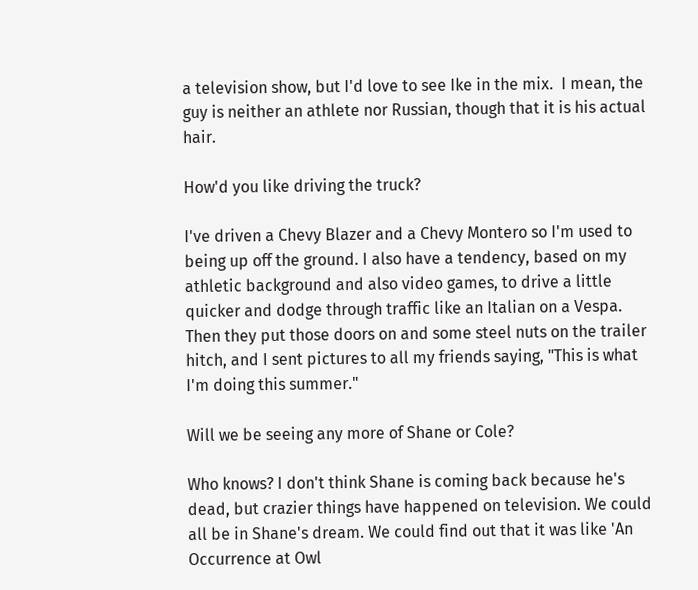a television show, but I'd love to see Ike in the mix.  I mean, the guy is neither an athlete nor Russian, though that it is his actual hair.

How'd you like driving the truck?

I've driven a Chevy Blazer and a Chevy Montero so I'm used to being up off the ground. I also have a tendency, based on my athletic background and also video games, to drive a little quicker and dodge through traffic like an Italian on a Vespa. Then they put those doors on and some steel nuts on the trailer hitch, and I sent pictures to all my friends saying, "This is what I'm doing this summer."

Will we be seeing any more of Shane or Cole?

Who knows? I don't think Shane is coming back because he's dead, but crazier things have happened on television. We could all be in Shane's dream. We could find out that it was like 'An Occurrence at Owl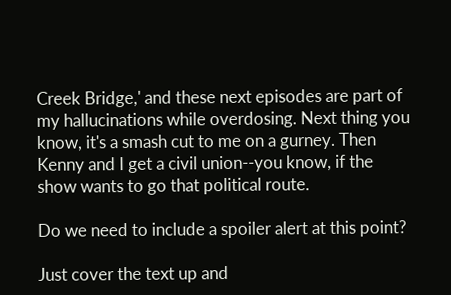Creek Bridge,' and these next episodes are part of my hallucinations while overdosing. Next thing you know, it's a smash cut to me on a gurney. Then Kenny and I get a civil union--you know, if the show wants to go that political route.

Do we need to include a spoiler alert at this point?

Just cover the text up and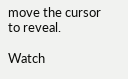move the cursor to reveal.

Watch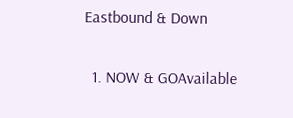Eastbound & Down

  1. NOW & GOAvailable